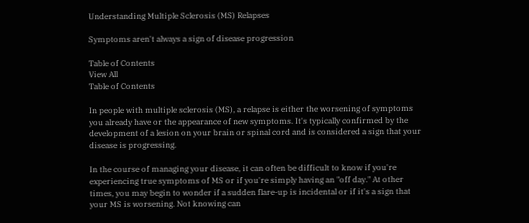Understanding Multiple Sclerosis (MS) Relapses

Symptoms aren't always a sign of disease progression

Table of Contents
View All
Table of Contents

In people with multiple sclerosis (MS), a relapse is either the worsening of symptoms you already have or the appearance of new symptoms. It's typically confirmed by the development of a lesion on your brain or spinal cord and is considered a sign that your disease is progressing.

In the course of managing your disease, it can often be difficult to know if you're experiencing true symptoms of MS or if you're simply having an "off day." At other times, you may begin to wonder if a sudden flare-up is incidental or if it's a sign that your MS is worsening. Not knowing can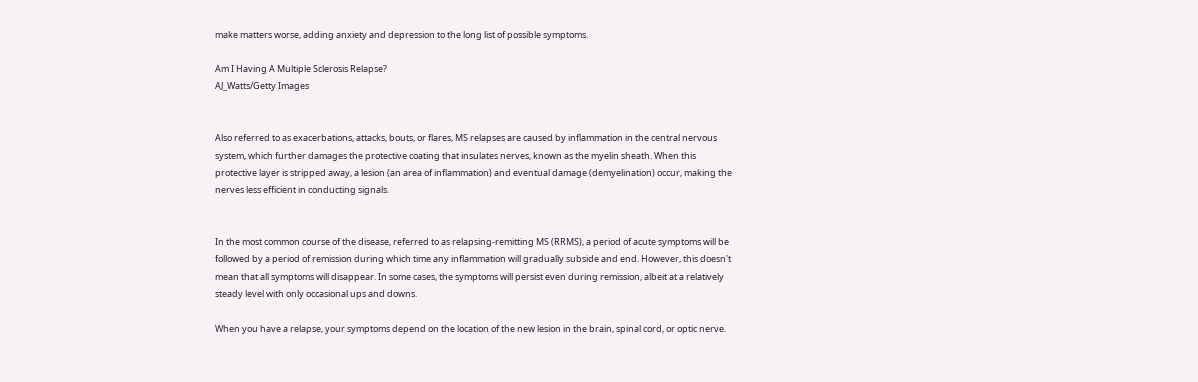make matters worse, adding anxiety and depression to the long list of possible symptoms.

Am I Having A Multiple Sclerosis Relapse?
AJ_Watts/Getty Images


Also referred to as exacerbations, attacks, bouts, or flares, MS relapses are caused by inflammation in the central nervous system, which further damages the protective coating that insulates nerves, known as the myelin sheath. When this protective layer is stripped away, a lesion (an area of inflammation) and eventual damage (demyelination) occur, making the nerves less efficient in conducting signals.


In the most common course of the disease, referred to as relapsing-remitting MS (RRMS), a period of acute symptoms will be followed by a period of remission during which time any inflammation will gradually subside and end. However, this doesn't mean that all symptoms will disappear. In some cases, the symptoms will persist even during remission, albeit at a relatively steady level with only occasional ups and downs.

When you have a relapse, your symptoms depend on the location of the new lesion in the brain, spinal cord, or optic nerve.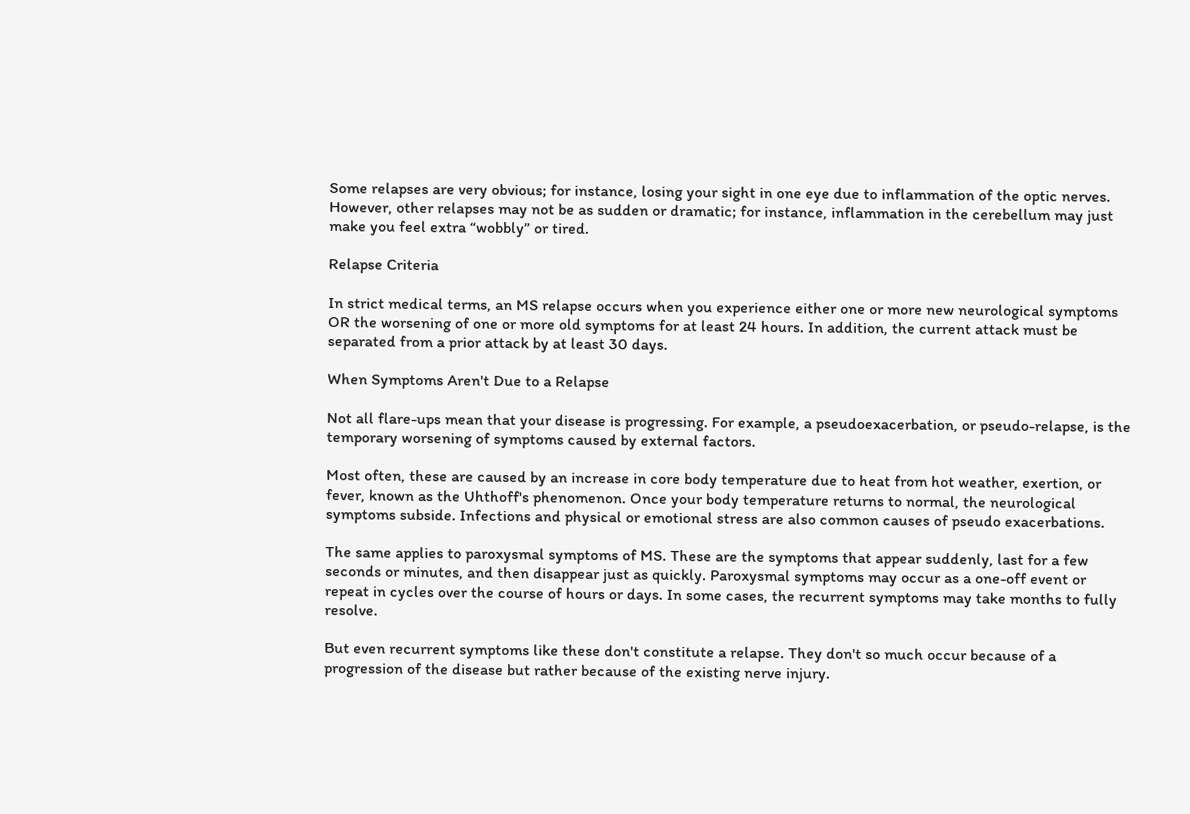Some relapses are very obvious; for instance, losing your sight in one eye due to inflammation of the optic nerves. However, other relapses may not be as sudden or dramatic; for instance, inflammation in the cerebellum may just make you feel extra “wobbly” or tired.

Relapse Criteria

In strict medical terms, an MS relapse occurs when you experience either one or more new neurological symptoms OR the worsening of one or more old symptoms for at least 24 hours. In addition, the current attack must be separated from a prior attack by at least 30 days.

When Symptoms Aren't Due to a Relapse

Not all flare-ups mean that your disease is progressing. For example, a pseudoexacerbation, or pseudo-relapse, is the temporary worsening of symptoms caused by external factors.

Most often, these are caused by an increase in core body temperature due to heat from hot weather, exertion, or fever, known as the Uhthoff's phenomenon. Once your body temperature returns to normal, the neurological symptoms subside. Infections and physical or emotional stress are also common causes of pseudo exacerbations.

The same applies to paroxysmal symptoms of MS. These are the symptoms that appear suddenly, last for a few seconds or minutes, and then disappear just as quickly. Paroxysmal symptoms may occur as a one-off event or repeat in cycles over the course of hours or days. In some cases, the recurrent symptoms may take months to fully resolve.

But even recurrent symptoms like these don't constitute a relapse. They don't so much occur because of a progression of the disease but rather because of the existing nerve injury.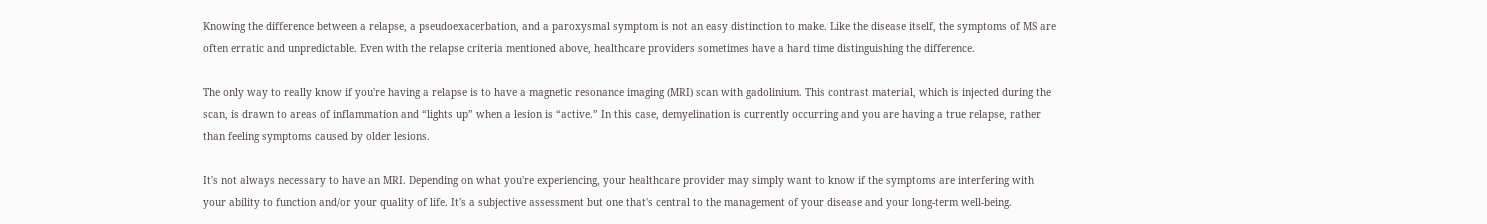Knowing the difference between a relapse, a pseudoexacerbation, and a paroxysmal symptom is not an easy distinction to make. Like the disease itself, the symptoms of MS are often erratic and unpredictable. Even with the relapse criteria mentioned above, healthcare providers sometimes have a hard time distinguishing the difference.

The only way to really know if you're having a relapse is to have a magnetic resonance imaging (MRI) scan with gadolinium. This contrast material, which is injected during the scan, is drawn to areas of inflammation and “lights up” when a lesion is “active.” In this case, demyelination is currently occurring and you are having a true relapse, rather than feeling symptoms caused by older lesions.

It's not always necessary to have an MRI. Depending on what you're experiencing, your healthcare provider may simply want to know if the symptoms are interfering with your ability to function and/or your quality of life. It's a subjective assessment but one that's central to the management of your disease and your long-term well-being.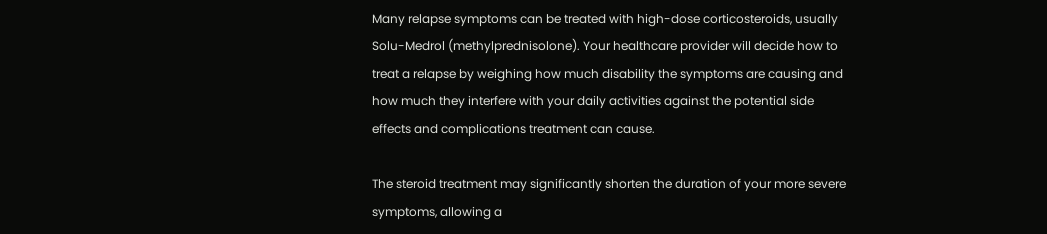Many relapse symptoms can be treated with high-dose corticosteroids, usually Solu-Medrol (methylprednisolone). Your healthcare provider will decide how to treat a relapse by weighing how much disability the symptoms are causing and how much they interfere with your daily activities against the potential side effects and complications treatment can cause.

The steroid treatment may significantly shorten the duration of your more severe symptoms, allowing a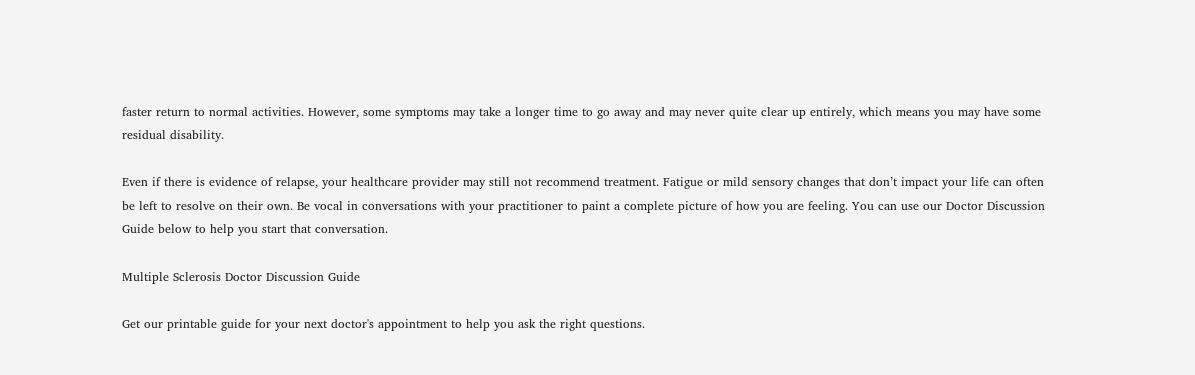faster return to normal activities. However, some symptoms may take a longer time to go away and may never quite clear up entirely, which means you may have some residual disability.

Even if there is evidence of relapse, your healthcare provider may still not recommend treatment. Fatigue or mild sensory changes that don’t impact your life can often be left to resolve on their own. Be vocal in conversations with your practitioner to paint a complete picture of how you are feeling. You can use our Doctor Discussion Guide below to help you start that conversation.

Multiple Sclerosis Doctor Discussion Guide

Get our printable guide for your next doctor's appointment to help you ask the right questions.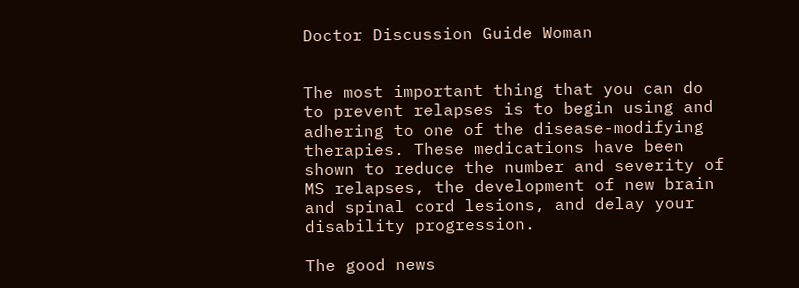Doctor Discussion Guide Woman


The most important thing that you can do to prevent relapses is to begin using and adhering to one of the disease-modifying therapies. These medications have been shown to reduce the number and severity of MS relapses, the development of new brain and spinal cord lesions, and delay your disability progression.

The good news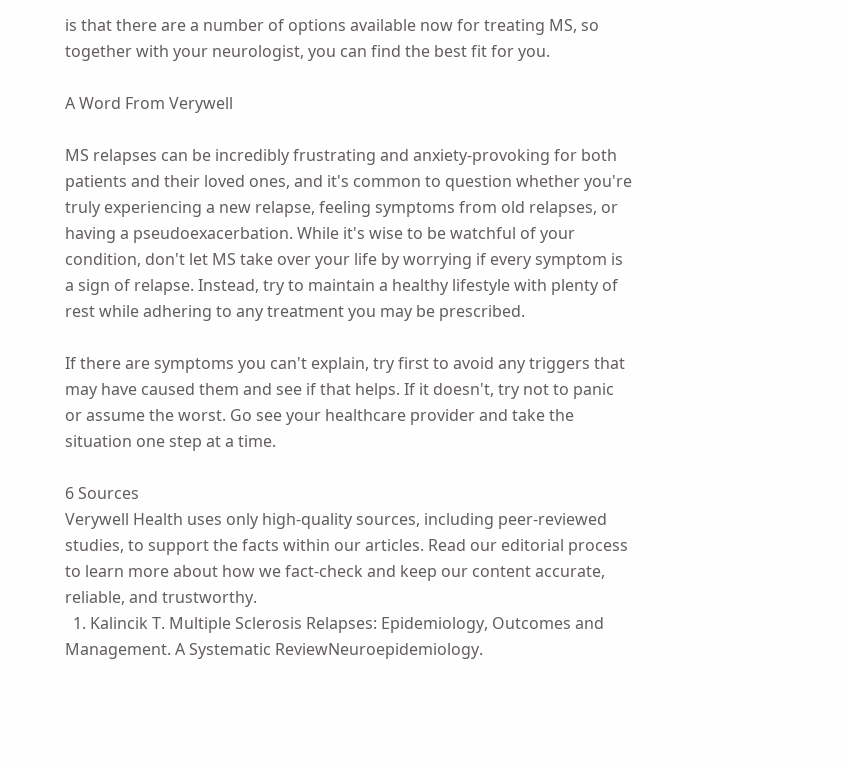is that there are a number of options available now for treating MS, so together with your neurologist, you can find the best fit for you.

A Word From Verywell

MS relapses can be incredibly frustrating and anxiety-provoking for both patients and their loved ones, and it's common to question whether you're truly experiencing a new relapse, feeling symptoms from old relapses, or having a pseudoexacerbation. While it's wise to be watchful of your condition, don't let MS take over your life by worrying if every symptom is a sign of relapse. Instead, try to maintain a healthy lifestyle with plenty of rest while adhering to any treatment you may be prescribed.

If there are symptoms you can't explain, try first to avoid any triggers that may have caused them and see if that helps. If it doesn't, try not to panic or assume the worst. Go see your healthcare provider and take the situation one step at a time.

6 Sources
Verywell Health uses only high-quality sources, including peer-reviewed studies, to support the facts within our articles. Read our editorial process to learn more about how we fact-check and keep our content accurate, reliable, and trustworthy.
  1. Kalincik T. Multiple Sclerosis Relapses: Epidemiology, Outcomes and Management. A Systematic ReviewNeuroepidemiology.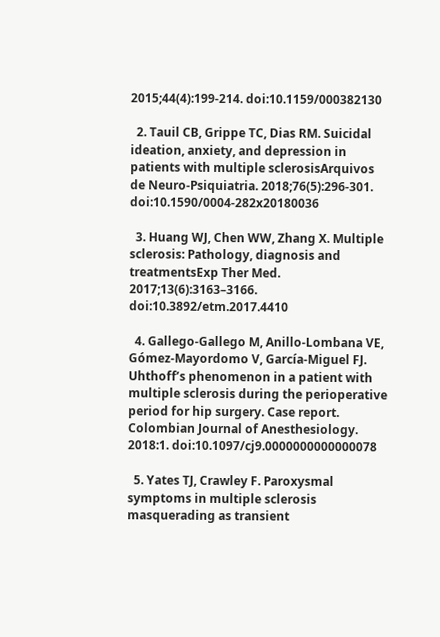2015;44(4):199-214. doi:10.1159/000382130

  2. Tauil CB, Grippe TC, Dias RM. Suicidal ideation, anxiety, and depression in patients with multiple sclerosisArquivos de Neuro-Psiquiatria. 2018;76(5):296-301. doi:10.1590/0004-282x20180036

  3. Huang WJ, Chen WW, Zhang X. Multiple sclerosis: Pathology, diagnosis and treatmentsExp Ther Med. 2017;13(6):3163–3166. doi:10.3892/etm.2017.4410

  4. Gallego-Gallego M, Anillo-Lombana VE, Gómez-Mayordomo V, García-Miguel FJ. Uhthoffʼs phenomenon in a patient with multiple sclerosis during the perioperative period for hip surgery. Case report. Colombian Journal of Anesthesiology. 2018:1. doi:10.1097/cj9.0000000000000078

  5. Yates TJ, Crawley F. Paroxysmal symptoms in multiple sclerosis masquerading as transient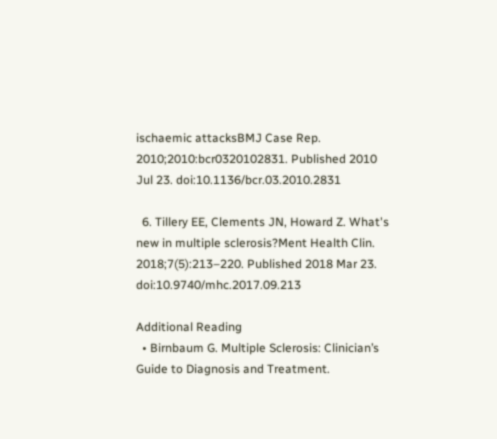ischaemic attacksBMJ Case Rep. 2010;2010:bcr0320102831. Published 2010 Jul 23. doi:10.1136/bcr.03.2010.2831

  6. Tillery EE, Clements JN, Howard Z. What's new in multiple sclerosis?Ment Health Clin. 2018;7(5):213–220. Published 2018 Mar 23. doi:10.9740/mhc.2017.09.213

Additional Reading
  • Birnbaum G. Multiple Sclerosis: Clinician’s Guide to Diagnosis and Treatment.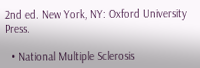2nd ed. New York, NY: Oxford University Press.

  • National Multiple Sclerosis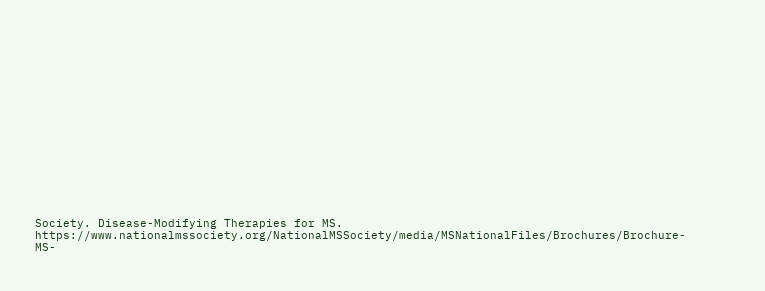Society. Disease-Modifying Therapies for MS. https://www.nationalmssociety.org/NationalMSSociety/media/MSNationalFiles/Brochures/Brochure-MS-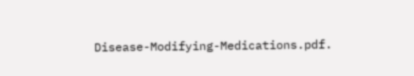Disease-Modifying-Medications.pdf.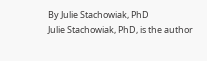By Julie Stachowiak, PhD
Julie Stachowiak, PhD, is the author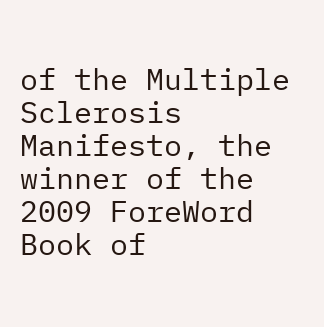of the Multiple Sclerosis Manifesto, the winner of the 2009 ForeWord Book of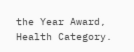the Year Award, Health Category.